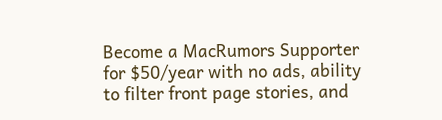Become a MacRumors Supporter for $50/year with no ads, ability to filter front page stories, and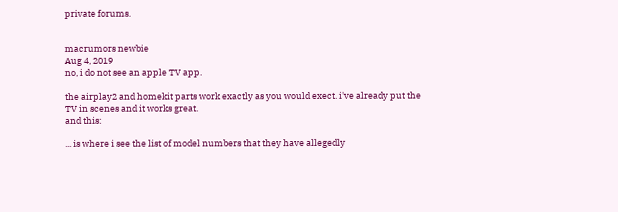private forums.


macrumors newbie
Aug 4, 2019
no, i do not see an apple TV app.

the airplay2 and homekit parts work exactly as you would exect. i've already put the TV in scenes and it works great.
and this:

... is where i see the list of model numbers that they have allegedly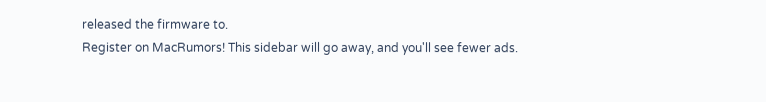released the firmware to.
Register on MacRumors! This sidebar will go away, and you'll see fewer ads.